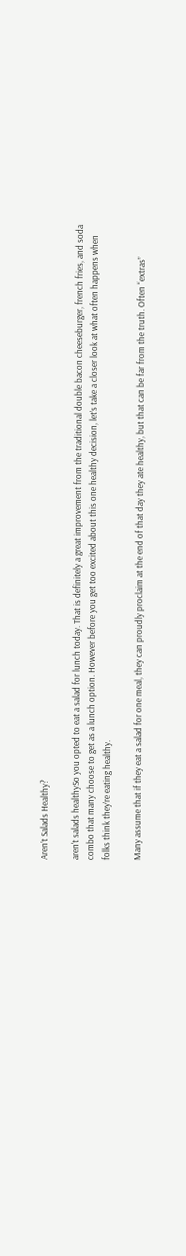Aren’t Salads Healthy?

aren't salads healthySo you opted to eat a salad for lunch today. That is definitely a great improvement from the traditional double bacon cheeseburger, french fries, and soda combo that many choose to get as a lunch option. However before you get too excited about this one healthy decision, let’s take a closer look at what often happens when folks think they’re eating healthy.

Many assume that if they eat a salad for one meal, they can proudly proclaim at the end of that day they ate healthy, but that can be far from the truth. Often “extras”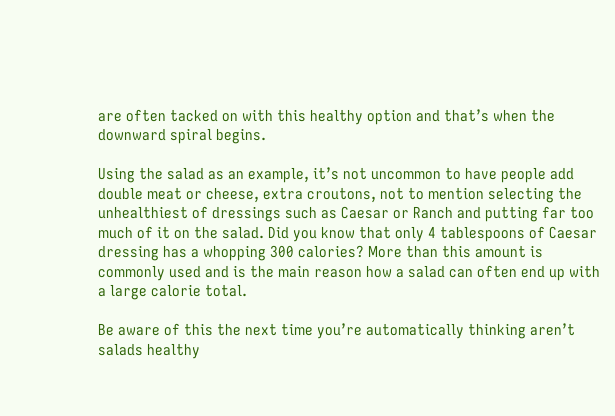are often tacked on with this healthy option and that’s when the downward spiral begins.

Using the salad as an example, it’s not uncommon to have people add double meat or cheese, extra croutons, not to mention selecting the unhealthiest of dressings such as Caesar or Ranch and putting far too much of it on the salad. Did you know that only 4 tablespoons of Caesar dressing has a whopping 300 calories? More than this amount is commonly used and is the main reason how a salad can often end up with a large calorie total.

Be aware of this the next time you’re automatically thinking aren’t salads healthy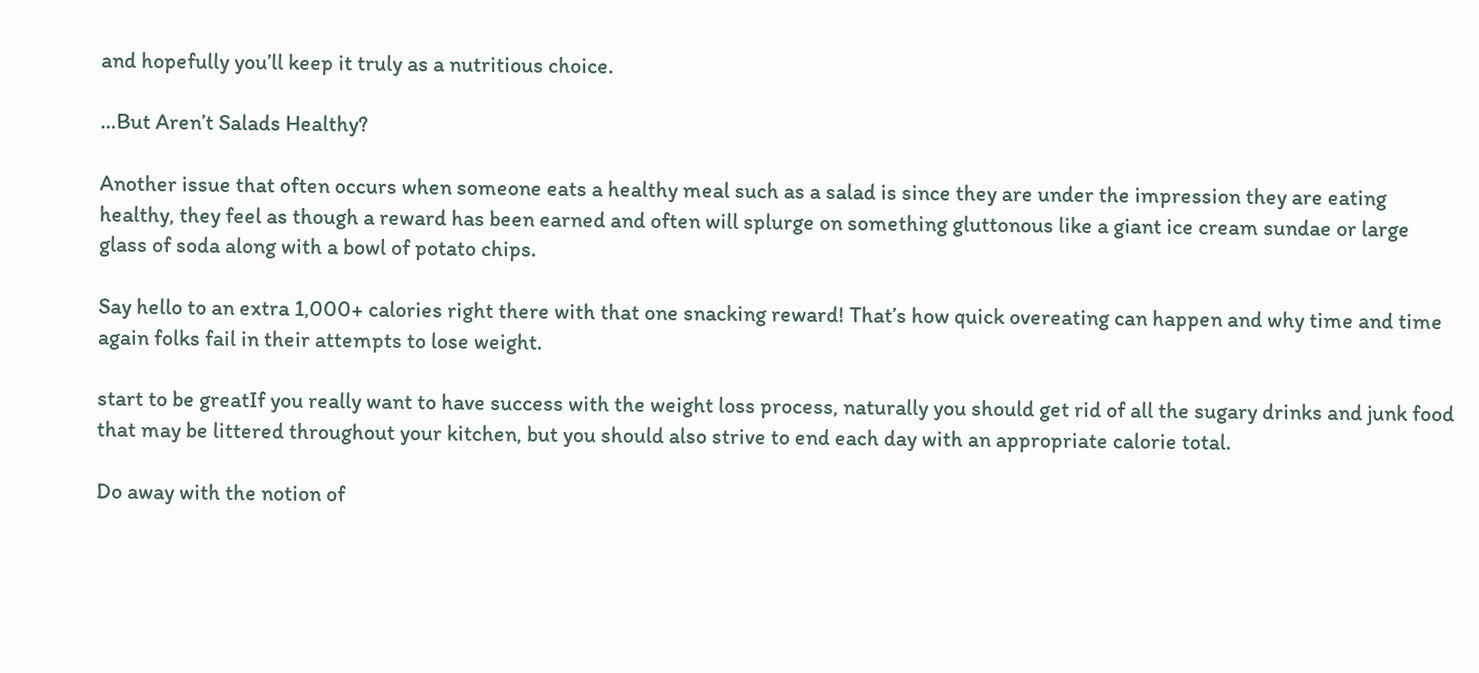and hopefully you’ll keep it truly as a nutritious choice.

…But Aren’t Salads Healthy?

Another issue that often occurs when someone eats a healthy meal such as a salad is since they are under the impression they are eating healthy, they feel as though a reward has been earned and often will splurge on something gluttonous like a giant ice cream sundae or large glass of soda along with a bowl of potato chips.

Say hello to an extra 1,000+ calories right there with that one snacking reward! That’s how quick overeating can happen and why time and time again folks fail in their attempts to lose weight.

start to be greatIf you really want to have success with the weight loss process, naturally you should get rid of all the sugary drinks and junk food that may be littered throughout your kitchen, but you should also strive to end each day with an appropriate calorie total.

Do away with the notion of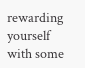rewarding yourself with some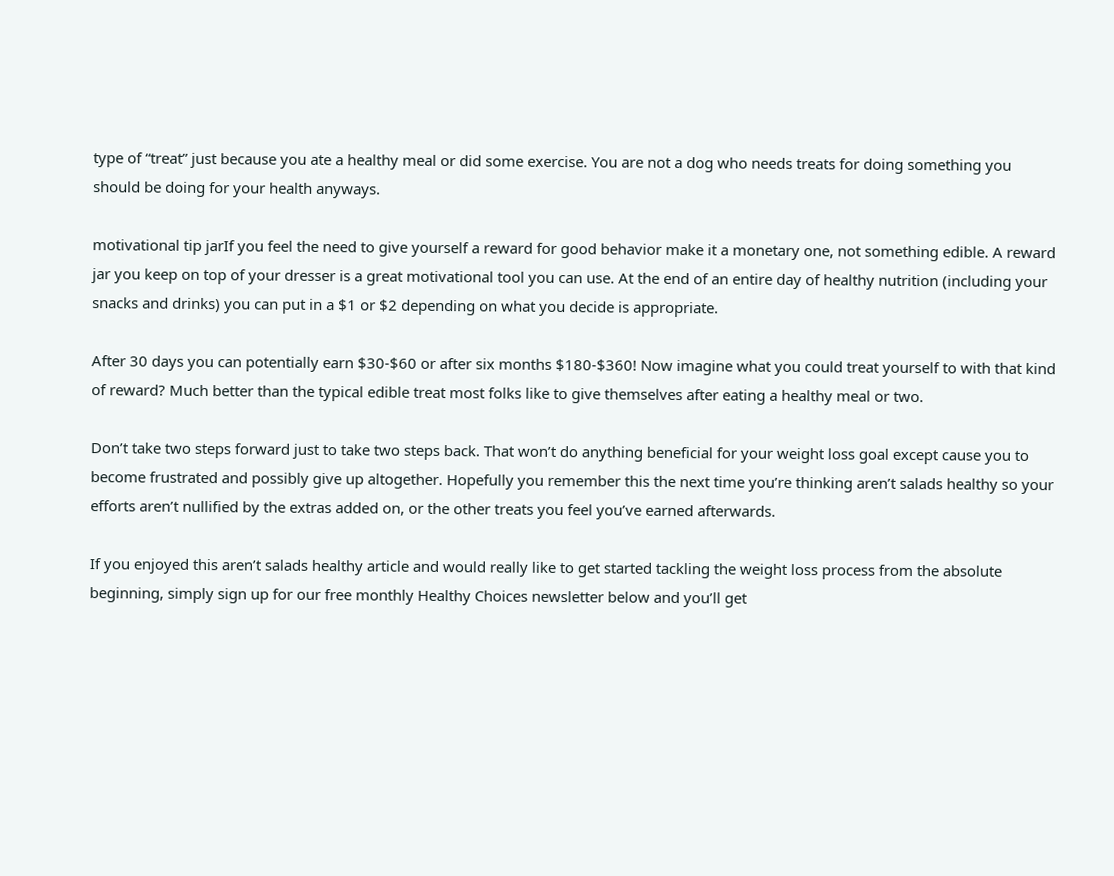type of “treat” just because you ate a healthy meal or did some exercise. You are not a dog who needs treats for doing something you should be doing for your health anyways.

motivational tip jarIf you feel the need to give yourself a reward for good behavior make it a monetary one, not something edible. A reward jar you keep on top of your dresser is a great motivational tool you can use. At the end of an entire day of healthy nutrition (including your snacks and drinks) you can put in a $1 or $2 depending on what you decide is appropriate.

After 30 days you can potentially earn $30-$60 or after six months $180-$360! Now imagine what you could treat yourself to with that kind of reward? Much better than the typical edible treat most folks like to give themselves after eating a healthy meal or two.

Don’t take two steps forward just to take two steps back. That won’t do anything beneficial for your weight loss goal except cause you to become frustrated and possibly give up altogether. Hopefully you remember this the next time you’re thinking aren’t salads healthy so your efforts aren’t nullified by the extras added on, or the other treats you feel you’ve earned afterwards.

If you enjoyed this aren’t salads healthy article and would really like to get started tackling the weight loss process from the absolute beginning, simply sign up for our free monthly Healthy Choices newsletter below and you’ll get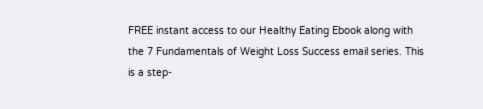FREE instant access to our Healthy Eating Ebook along with the 7 Fundamentals of Weight Loss Success email series. This is a step-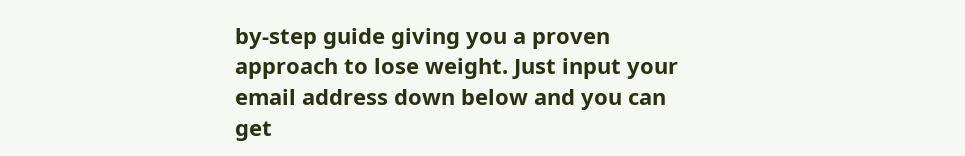by-step guide giving you a proven approach to lose weight. Just input your email address down below and you can get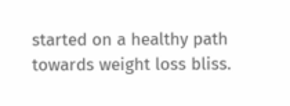started on a healthy path towards weight loss bliss.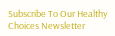Subscribe To Our Healthy Choices Newsletter